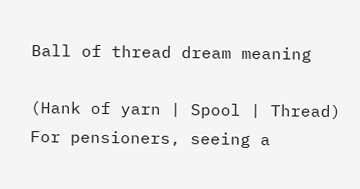Ball of thread dream meaning

(Hank of yarn | Spool | Thread) For pensioners, seeing a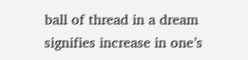ball of thread in a dream signifies increase in one’s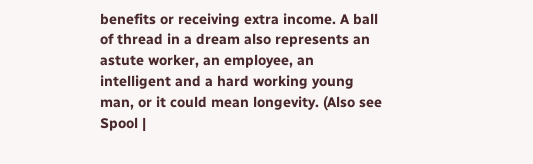benefits or receiving extra income. A ball of thread in a dream also represents an astute worker, an employee, an intelligent and a hard working young man, or it could mean longevity. (Also see Spool |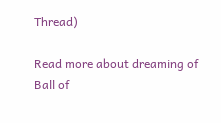Thread)

Read more about dreaming of Ball of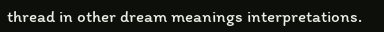thread in other dream meanings interpretations.